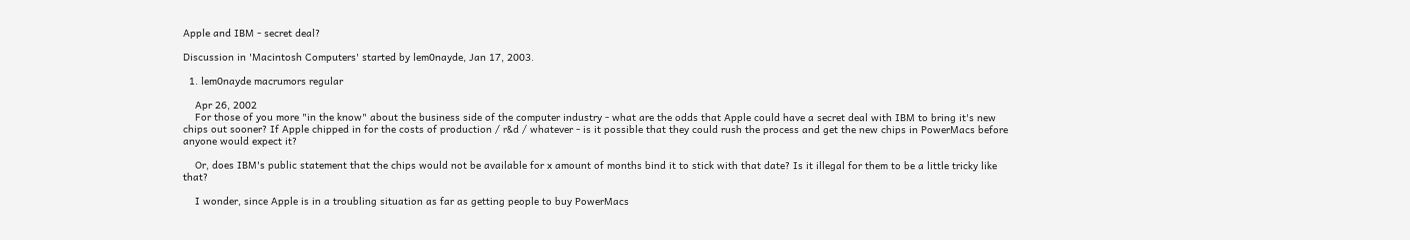Apple and IBM - secret deal?

Discussion in 'Macintosh Computers' started by lem0nayde, Jan 17, 2003.

  1. lem0nayde macrumors regular

    Apr 26, 2002
    For those of you more "in the know" about the business side of the computer industry - what are the odds that Apple could have a secret deal with IBM to bring it's new chips out sooner? If Apple chipped in for the costs of production / r&d / whatever - is it possible that they could rush the process and get the new chips in PowerMacs before anyone would expect it?

    Or, does IBM's public statement that the chips would not be available for x amount of months bind it to stick with that date? Is it illegal for them to be a little tricky like that?

    I wonder, since Apple is in a troubling situation as far as getting people to buy PowerMacs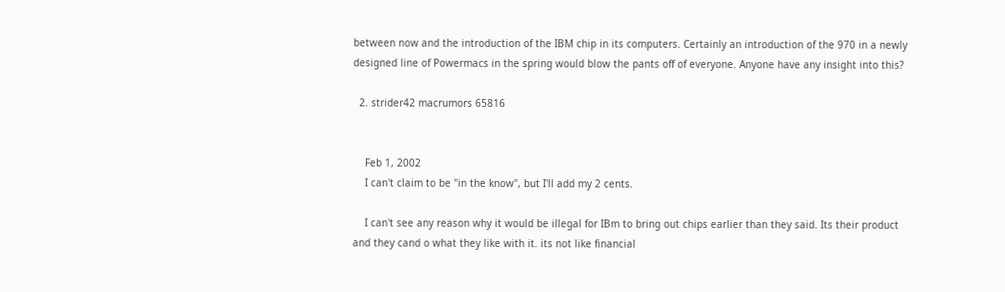between now and the introduction of the IBM chip in its computers. Certainly an introduction of the 970 in a newly designed line of Powermacs in the spring would blow the pants off of everyone. Anyone have any insight into this?

  2. strider42 macrumors 65816


    Feb 1, 2002
    I can't claim to be "in the know", but I'll add my 2 cents.

    I can't see any reason why it would be illegal for IBm to bring out chips earlier than they said. Its their product and they cand o what they like with it. its not like financial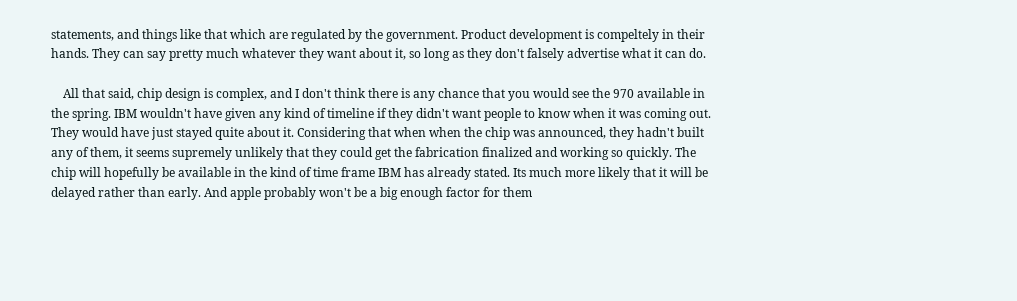statements, and things like that which are regulated by the government. Product development is compeltely in their hands. They can say pretty much whatever they want about it, so long as they don't falsely advertise what it can do.

    All that said, chip design is complex, and I don't think there is any chance that you would see the 970 available in the spring. IBM wouldn't have given any kind of timeline if they didn't want people to know when it was coming out. They would have just stayed quite about it. Considering that when when the chip was announced, they hadn't built any of them, it seems supremely unlikely that they could get the fabrication finalized and working so quickly. The chip will hopefully be available in the kind of time frame IBM has already stated. Its much more likely that it will be delayed rather than early. And apple probably won't be a big enough factor for them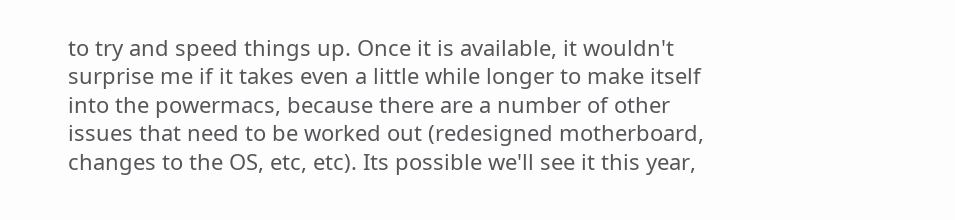to try and speed things up. Once it is available, it wouldn't surprise me if it takes even a little while longer to make itself into the powermacs, because there are a number of other issues that need to be worked out (redesigned motherboard, changes to the OS, etc, etc). Its possible we'll see it this year,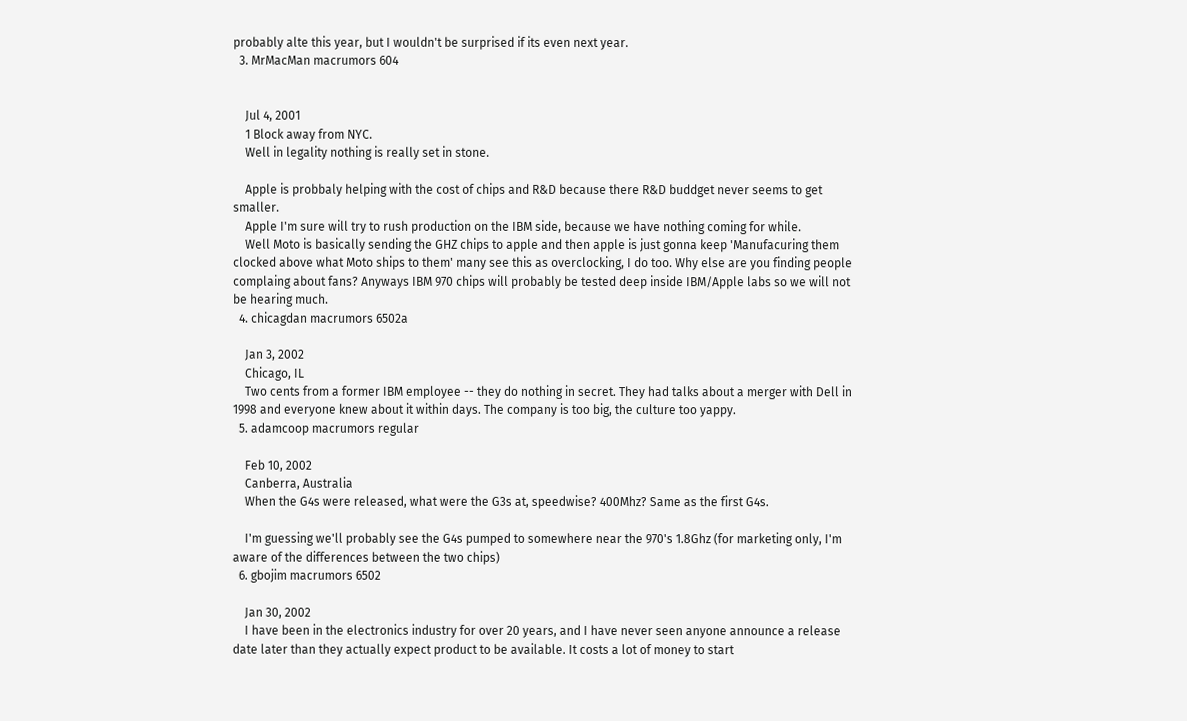probably alte this year, but I wouldn't be surprised if its even next year.
  3. MrMacMan macrumors 604


    Jul 4, 2001
    1 Block away from NYC.
    Well in legality nothing is really set in stone.

    Apple is probbaly helping with the cost of chips and R&D because there R&D buddget never seems to get smaller.
    Apple I'm sure will try to rush production on the IBM side, because we have nothing coming for while.
    Well Moto is basically sending the GHZ chips to apple and then apple is just gonna keep 'Manufacuring them clocked above what Moto ships to them' many see this as overclocking, I do too. Why else are you finding people complaing about fans? Anyways IBM 970 chips will probably be tested deep inside IBM/Apple labs so we will not be hearing much.
  4. chicagdan macrumors 6502a

    Jan 3, 2002
    Chicago, IL
    Two cents from a former IBM employee -- they do nothing in secret. They had talks about a merger with Dell in 1998 and everyone knew about it within days. The company is too big, the culture too yappy.
  5. adamcoop macrumors regular

    Feb 10, 2002
    Canberra, Australia
    When the G4s were released, what were the G3s at, speedwise? 400Mhz? Same as the first G4s.

    I'm guessing we'll probably see the G4s pumped to somewhere near the 970's 1.8Ghz (for marketing only, I'm aware of the differences between the two chips)
  6. gbojim macrumors 6502

    Jan 30, 2002
    I have been in the electronics industry for over 20 years, and I have never seen anyone announce a release date later than they actually expect product to be available. It costs a lot of money to start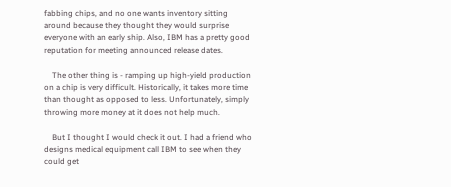fabbing chips, and no one wants inventory sitting around because they thought they would surprise everyone with an early ship. Also, IBM has a pretty good reputation for meeting announced release dates.

    The other thing is - ramping up high-yield production on a chip is very difficult. Historically, it takes more time than thought as opposed to less. Unfortunately, simply throwing more money at it does not help much.

    But I thought I would check it out. I had a friend who designs medical equipment call IBM to see when they could get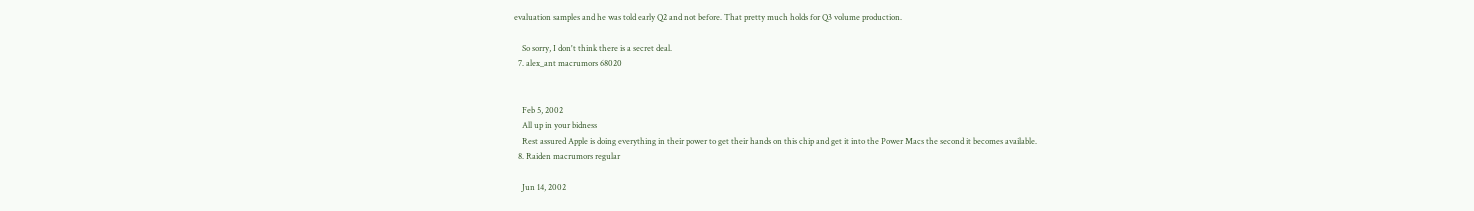evaluation samples and he was told early Q2 and not before. That pretty much holds for Q3 volume production.

    So sorry, I don't think there is a secret deal.
  7. alex_ant macrumors 68020


    Feb 5, 2002
    All up in your bidness
    Rest assured Apple is doing everything in their power to get their hands on this chip and get it into the Power Macs the second it becomes available.
  8. Raiden macrumors regular

    Jun 14, 2002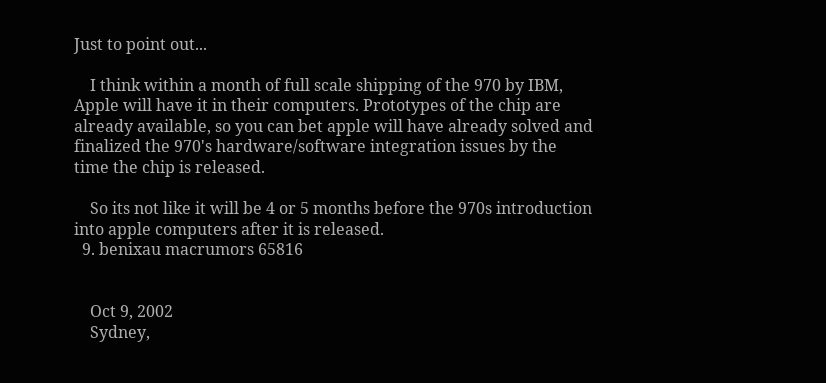Just to point out...

    I think within a month of full scale shipping of the 970 by IBM, Apple will have it in their computers. Prototypes of the chip are already available, so you can bet apple will have already solved and finalized the 970's hardware/software integration issues by the time the chip is released.

    So its not like it will be 4 or 5 months before the 970s introduction into apple computers after it is released.
  9. benixau macrumors 65816


    Oct 9, 2002
    Sydney,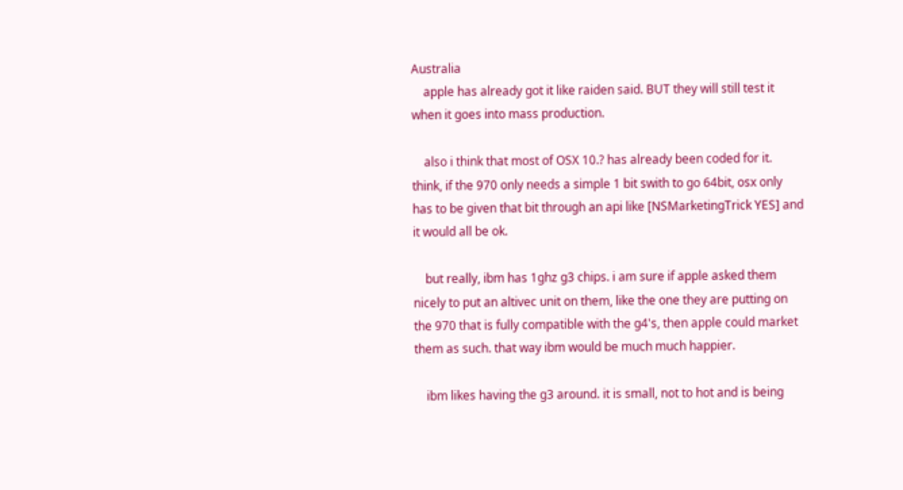Australia
    apple has already got it like raiden said. BUT they will still test it when it goes into mass production.

    also i think that most of OSX 10.? has already been coded for it. think, if the 970 only needs a simple 1 bit swith to go 64bit, osx only has to be given that bit through an api like [NSMarketingTrick YES] and it would all be ok.

    but really, ibm has 1ghz g3 chips. i am sure if apple asked them nicely to put an altivec unit on them, like the one they are putting on the 970 that is fully compatible with the g4's, then apple could market them as such. that way ibm would be much much happier.

    ibm likes having the g3 around. it is small, not to hot and is being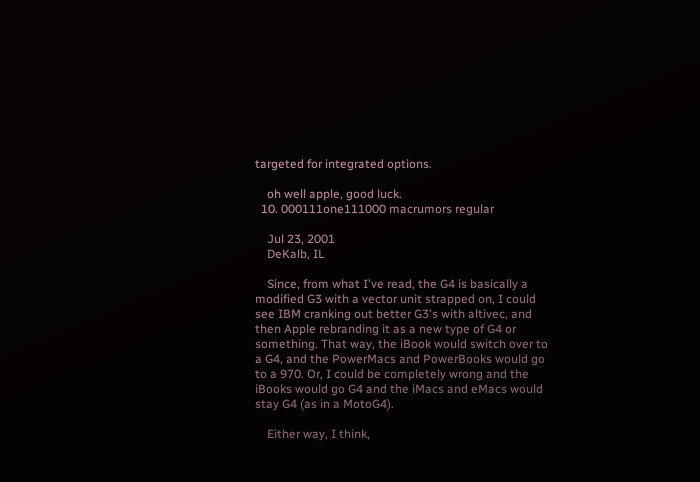targeted for integrated options.

    oh well apple, good luck.
  10. 000111one111000 macrumors regular

    Jul 23, 2001
    DeKalb, IL

    Since, from what I've read, the G4 is basically a modified G3 with a vector unit strapped on, I could see IBM cranking out better G3's with altivec, and then Apple rebranding it as a new type of G4 or something. That way, the iBook would switch over to a G4, and the PowerMacs and PowerBooks would go to a 970. Or, I could be completely wrong and the iBooks would go G4 and the iMacs and eMacs would stay G4 (as in a MotoG4).

    Either way, I think,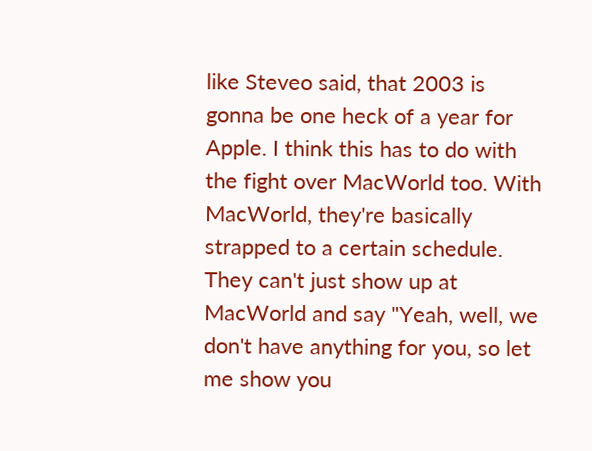like Steveo said, that 2003 is gonna be one heck of a year for Apple. I think this has to do with the fight over MacWorld too. With MacWorld, they're basically strapped to a certain schedule. They can't just show up at MacWorld and say "Yeah, well, we don't have anything for you, so let me show you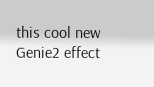this cool new Genie2 effect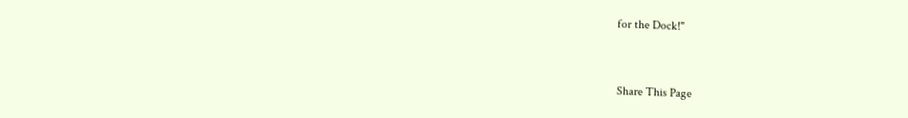for the Dock!"


Share This Page